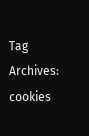Tag Archives: cookies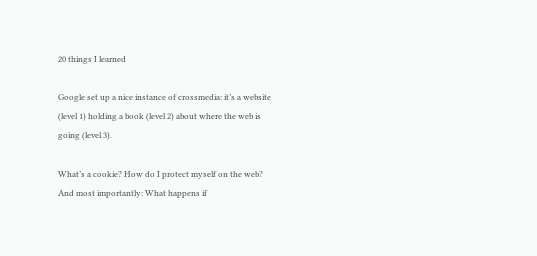20 things I learned

Google set up a nice instance of crossmedia: it’s a website (level 1) holding a book (level 2) about where the web is going (level 3).

What’s a cookie? How do I protect myself on the web? And most importantly: What happens if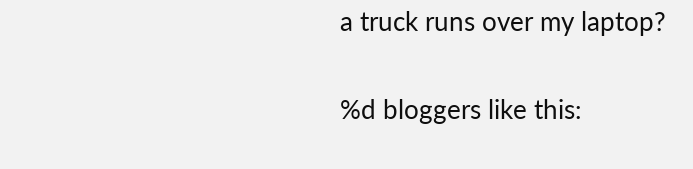a truck runs over my laptop?

%d bloggers like this: